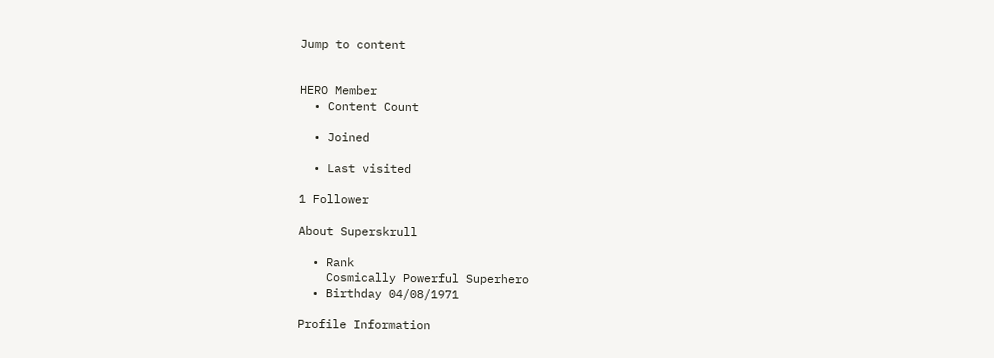Jump to content


HERO Member
  • Content Count

  • Joined

  • Last visited

1 Follower

About Superskrull

  • Rank
    Cosmically Powerful Superhero
  • Birthday 04/08/1971

Profile Information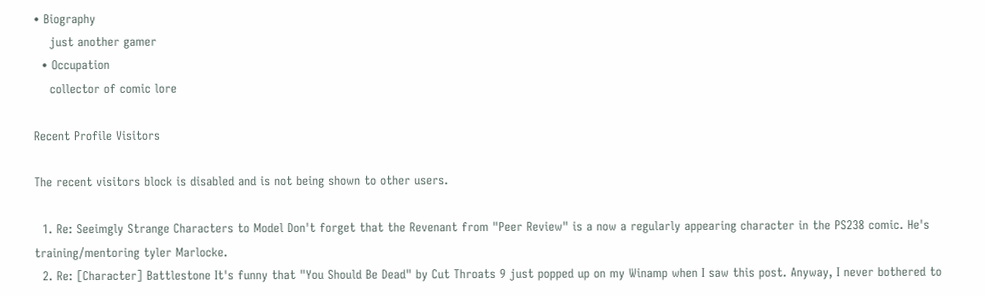• Biography
    just another gamer
  • Occupation
    collector of comic lore

Recent Profile Visitors

The recent visitors block is disabled and is not being shown to other users.

  1. Re: Seeimgly Strange Characters to Model Don't forget that the Revenant from "Peer Review" is a now a regularly appearing character in the PS238 comic. He's training/mentoring tyler Marlocke.
  2. Re: [Character] Battlestone It's funny that "You Should Be Dead" by Cut Throats 9 just popped up on my Winamp when I saw this post. Anyway, I never bothered to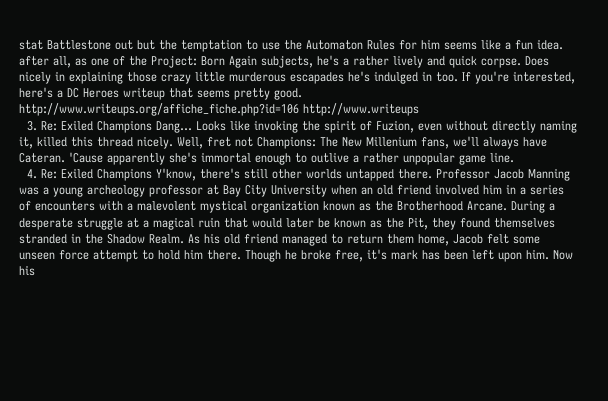stat Battlestone out but the temptation to use the Automaton Rules for him seems like a fun idea. after all, as one of the Project: Born Again subjects, he's a rather lively and quick corpse. Does nicely in explaining those crazy little murderous escapades he's indulged in too. If you're interested, here's a DC Heroes writeup that seems pretty good. http://www.writeups.org/affiche_fiche.php?id=106 http://www.writeups
  3. Re: Exiled Champions Dang... Looks like invoking the spirit of Fuzion, even without directly naming it, killed this thread nicely. Well, fret not Champions: The New Millenium fans, we'll always have Cateran. 'Cause apparently she's immortal enough to outlive a rather unpopular game line.
  4. Re: Exiled Champions Y'know, there's still other worlds untapped there. Professor Jacob Manning was a young archeology professor at Bay City University when an old friend involved him in a series of encounters with a malevolent mystical organization known as the Brotherhood Arcane. During a desperate struggle at a magical ruin that would later be known as the Pit, they found themselves stranded in the Shadow Realm. As his old friend managed to return them home, Jacob felt some unseen force attempt to hold him there. Though he broke free, it's mark has been left upon him. Now his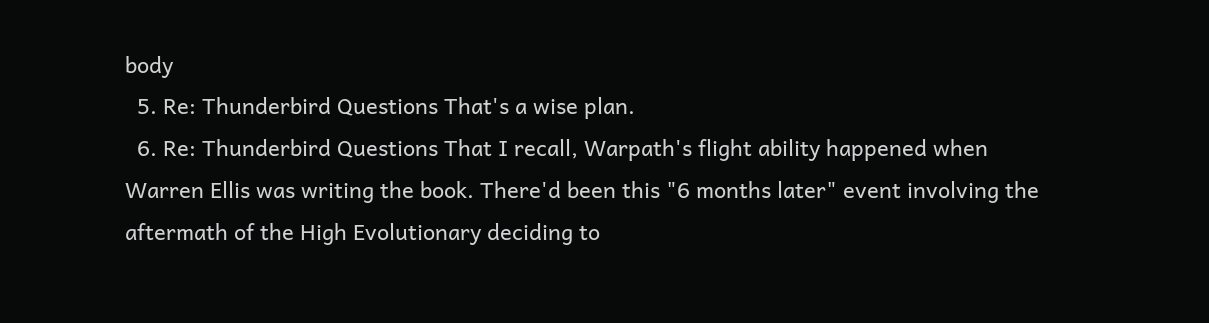body
  5. Re: Thunderbird Questions That's a wise plan.
  6. Re: Thunderbird Questions That I recall, Warpath's flight ability happened when Warren Ellis was writing the book. There'd been this "6 months later" event involving the aftermath of the High Evolutionary deciding to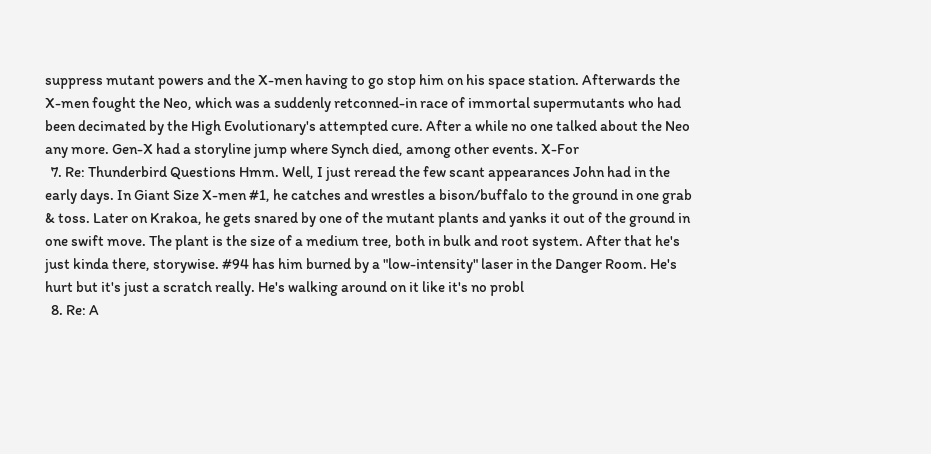suppress mutant powers and the X-men having to go stop him on his space station. Afterwards the X-men fought the Neo, which was a suddenly retconned-in race of immortal supermutants who had been decimated by the High Evolutionary's attempted cure. After a while no one talked about the Neo any more. Gen-X had a storyline jump where Synch died, among other events. X-For
  7. Re: Thunderbird Questions Hmm. Well, I just reread the few scant appearances John had in the early days. In Giant Size X-men #1, he catches and wrestles a bison/buffalo to the ground in one grab & toss. Later on Krakoa, he gets snared by one of the mutant plants and yanks it out of the ground in one swift move. The plant is the size of a medium tree, both in bulk and root system. After that he's just kinda there, storywise. #94 has him burned by a "low-intensity" laser in the Danger Room. He's hurt but it's just a scratch really. He's walking around on it like it's no probl
  8. Re: A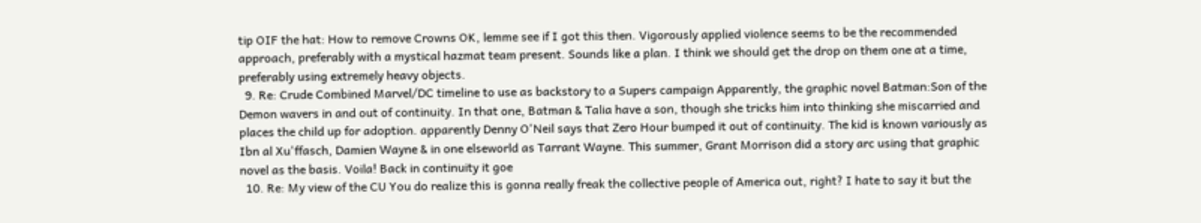tip OIF the hat: How to remove Crowns OK, lemme see if I got this then. Vigorously applied violence seems to be the recommended approach, preferably with a mystical hazmat team present. Sounds like a plan. I think we should get the drop on them one at a time, preferably using extremely heavy objects.
  9. Re: Crude Combined Marvel/DC timeline to use as backstory to a Supers campaign Apparently, the graphic novel Batman:Son of the Demon wavers in and out of continuity. In that one, Batman & Talia have a son, though she tricks him into thinking she miscarried and places the child up for adoption. apparently Denny O'Neil says that Zero Hour bumped it out of continuity. The kid is known variously as Ibn al Xu'ffasch, Damien Wayne & in one elseworld as Tarrant Wayne. This summer, Grant Morrison did a story arc using that graphic novel as the basis. Voila! Back in continuity it goe
  10. Re: My view of the CU You do realize this is gonna really freak the collective people of America out, right? I hate to say it but the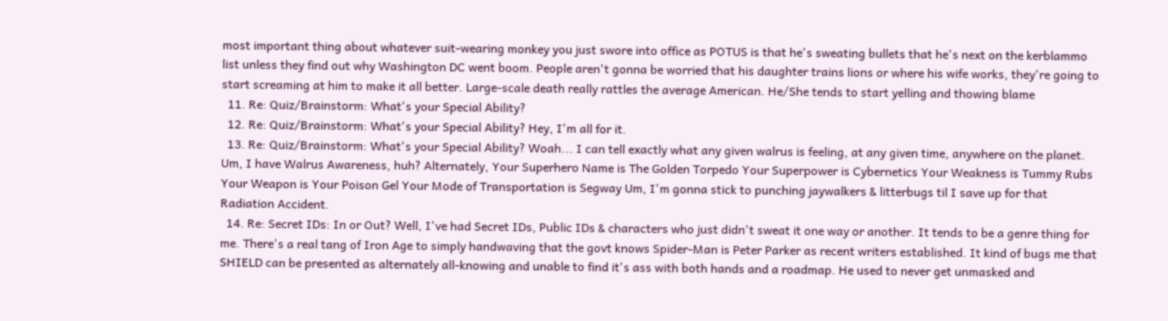most important thing about whatever suit-wearing monkey you just swore into office as POTUS is that he's sweating bullets that he's next on the kerblammo list unless they find out why Washington DC went boom. People aren't gonna be worried that his daughter trains lions or where his wife works, they're going to start screaming at him to make it all better. Large-scale death really rattles the average American. He/She tends to start yelling and thowing blame
  11. Re: Quiz/Brainstorm: What's your Special Ability?
  12. Re: Quiz/Brainstorm: What's your Special Ability? Hey, I'm all for it.
  13. Re: Quiz/Brainstorm: What's your Special Ability? Woah... I can tell exactly what any given walrus is feeling, at any given time, anywhere on the planet. Um, I have Walrus Awareness, huh? Alternately, Your Superhero Name is The Golden Torpedo Your Superpower is Cybernetics Your Weakness is Tummy Rubs Your Weapon is Your Poison Gel Your Mode of Transportation is Segway Um, I'm gonna stick to punching jaywalkers & litterbugs til I save up for that Radiation Accident.
  14. Re: Secret IDs: In or Out? Well, I've had Secret IDs, Public IDs & characters who just didn't sweat it one way or another. It tends to be a genre thing for me. There's a real tang of Iron Age to simply handwaving that the govt knows Spider-Man is Peter Parker as recent writers established. It kind of bugs me that SHIELD can be presented as alternately all-knowing and unable to find it's ass with both hands and a roadmap. He used to never get unmasked and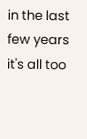in the last few years it's all too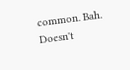common. Bah. Doesn't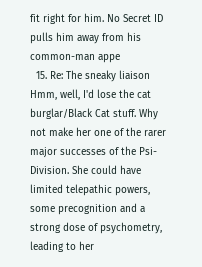fit right for him. No Secret ID pulls him away from his common-man appe
  15. Re: The sneaky liaison Hmm, well, I'd lose the cat burglar/Black Cat stuff. Why not make her one of the rarer major successes of the Psi-Division. She could have limited telepathic powers, some precognition and a strong dose of psychometry, leading to her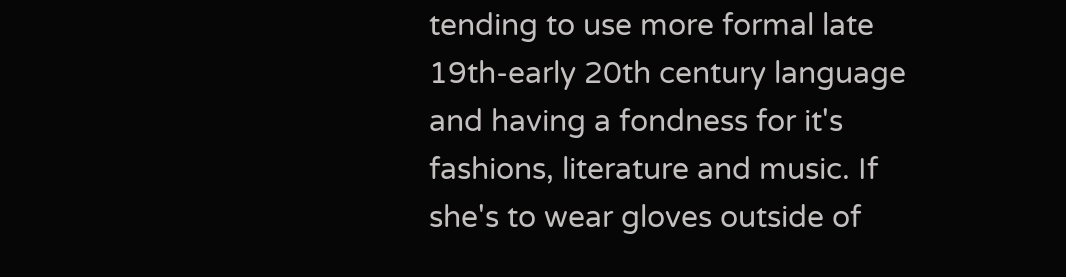tending to use more formal late 19th-early 20th century language and having a fondness for it's fashions, literature and music. If she's to wear gloves outside of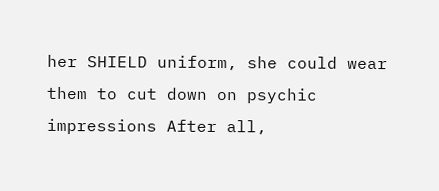her SHIELD uniform, she could wear them to cut down on psychic impressions After all,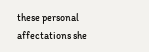these personal affectations she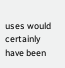uses would certainly have been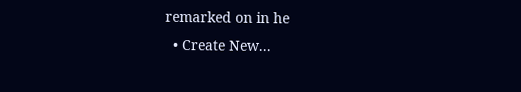remarked on in he
  • Create New...